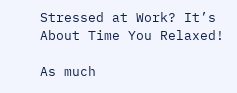Stressed at Work? It’s About Time You Relaxed!

As much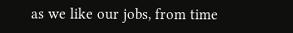as we like our jobs, from time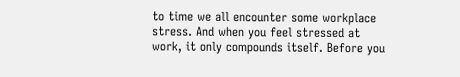to time we all encounter some workplace stress. And when you feel stressed at work, it only compounds itself. Before you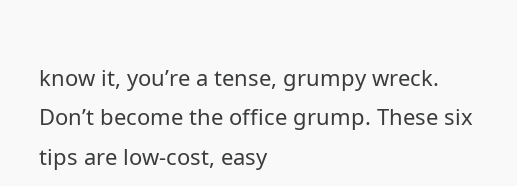know it, you’re a tense, grumpy wreck. Don’t become the office grump. These six tips are low-cost, easy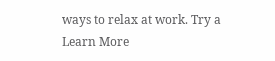ways to relax at work. Try a Learn More